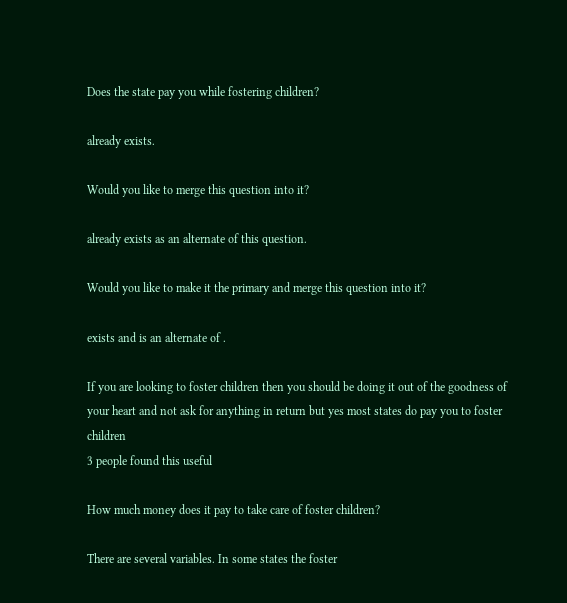Does the state pay you while fostering children?

already exists.

Would you like to merge this question into it?

already exists as an alternate of this question.

Would you like to make it the primary and merge this question into it?

exists and is an alternate of .

If you are looking to foster children then you should be doing it out of the goodness of your heart and not ask for anything in return but yes most states do pay you to foster children
3 people found this useful

How much money does it pay to take care of foster children?

There are several variables. In some states the foster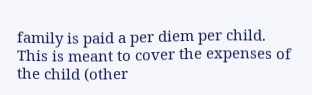family is paid a per diem per child. This is meant to cover the expenses of the child (other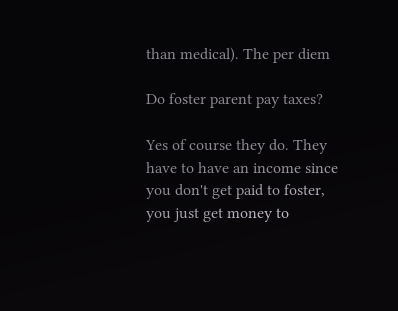than medical). The per diem

Do foster parent pay taxes?

Yes of course they do. They have to have an income since you don't get paid to foster, you just get money to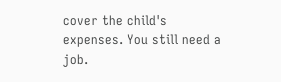cover the child's expenses. You still need a job.